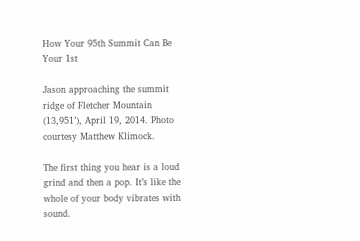How Your 95th Summit Can Be Your 1st

Jason approaching the summit ridge of Fletcher Mountain (13,951’), April 19, 2014. Photo courtesy Matthew Klimock.

The first thing you hear is a loud grind and then a pop. It’s like the whole of your body vibrates with sound.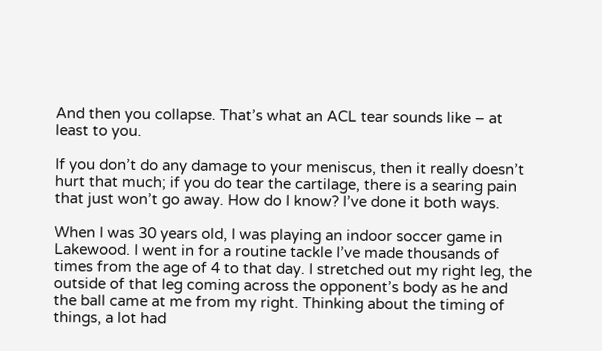And then you collapse. That’s what an ACL tear sounds like – at least to you.

If you don’t do any damage to your meniscus, then it really doesn’t hurt that much; if you do tear the cartilage, there is a searing pain that just won’t go away. How do I know? I’ve done it both ways.

When I was 30 years old, I was playing an indoor soccer game in Lakewood. I went in for a routine tackle I’ve made thousands of times from the age of 4 to that day. I stretched out my right leg, the outside of that leg coming across the opponent’s body as he and the ball came at me from my right. Thinking about the timing of things, a lot had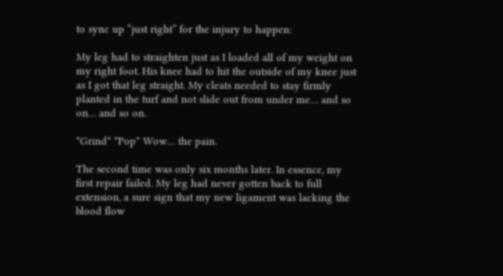to sync up “just right” for the injury to happen:

My leg had to straighten just as I loaded all of my weight on my right foot. His knee had to hit the outside of my knee just as I got that leg straight. My cleats needed to stay firmly planted in the turf and not slide out from under me… and so on… and so on.

*Grind* *Pop* Wow… the pain.

The second time was only six months later. In essence, my first repair failed. My leg had never gotten back to full extension, a sure sign that my new ligament was lacking the blood flow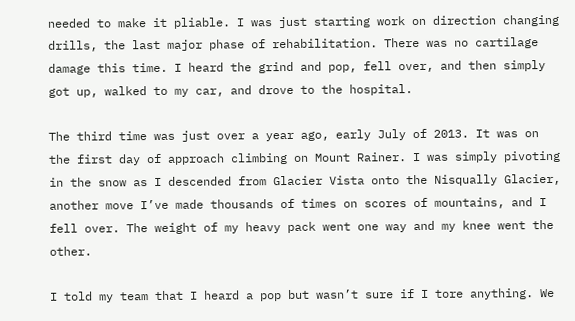needed to make it pliable. I was just starting work on direction changing drills, the last major phase of rehabilitation. There was no cartilage damage this time. I heard the grind and pop, fell over, and then simply got up, walked to my car, and drove to the hospital.

The third time was just over a year ago, early July of 2013. It was on the first day of approach climbing on Mount Rainer. I was simply pivoting in the snow as I descended from Glacier Vista onto the Nisqually Glacier, another move I’ve made thousands of times on scores of mountains, and I fell over. The weight of my heavy pack went one way and my knee went the other.

I told my team that I heard a pop but wasn’t sure if I tore anything. We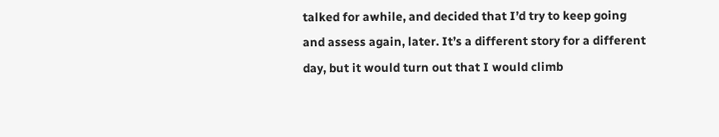talked for awhile, and decided that I’d try to keep going and assess again, later. It’s a different story for a different day, but it would turn out that I would climb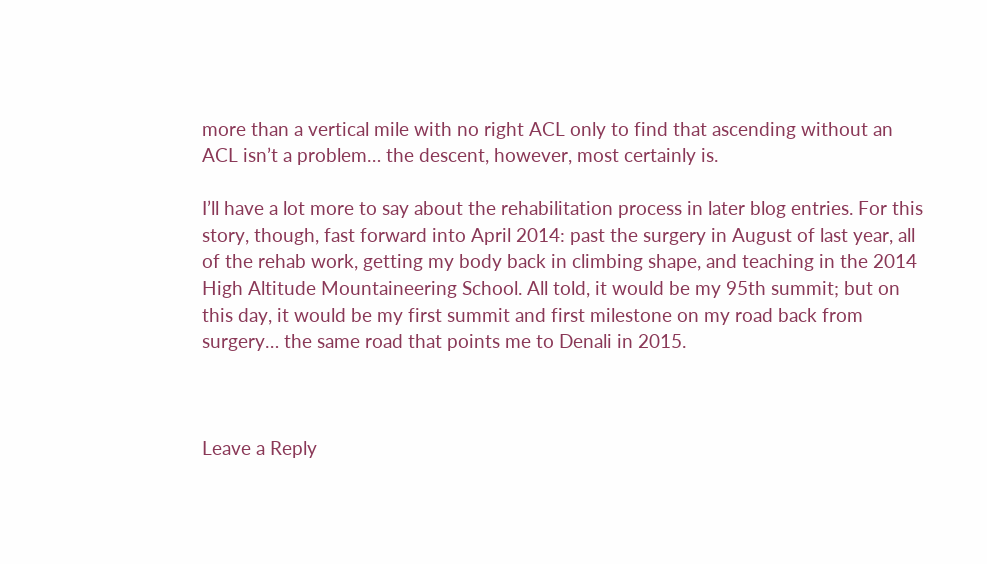more than a vertical mile with no right ACL only to find that ascending without an ACL isn’t a problem… the descent, however, most certainly is.

I’ll have a lot more to say about the rehabilitation process in later blog entries. For this story, though, fast forward into April 2014: past the surgery in August of last year, all of the rehab work, getting my body back in climbing shape, and teaching in the 2014 High Altitude Mountaineering School. All told, it would be my 95th summit; but on this day, it would be my first summit and first milestone on my road back from surgery… the same road that points me to Denali in 2015.



Leave a Reply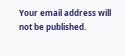Your email address will not be published.